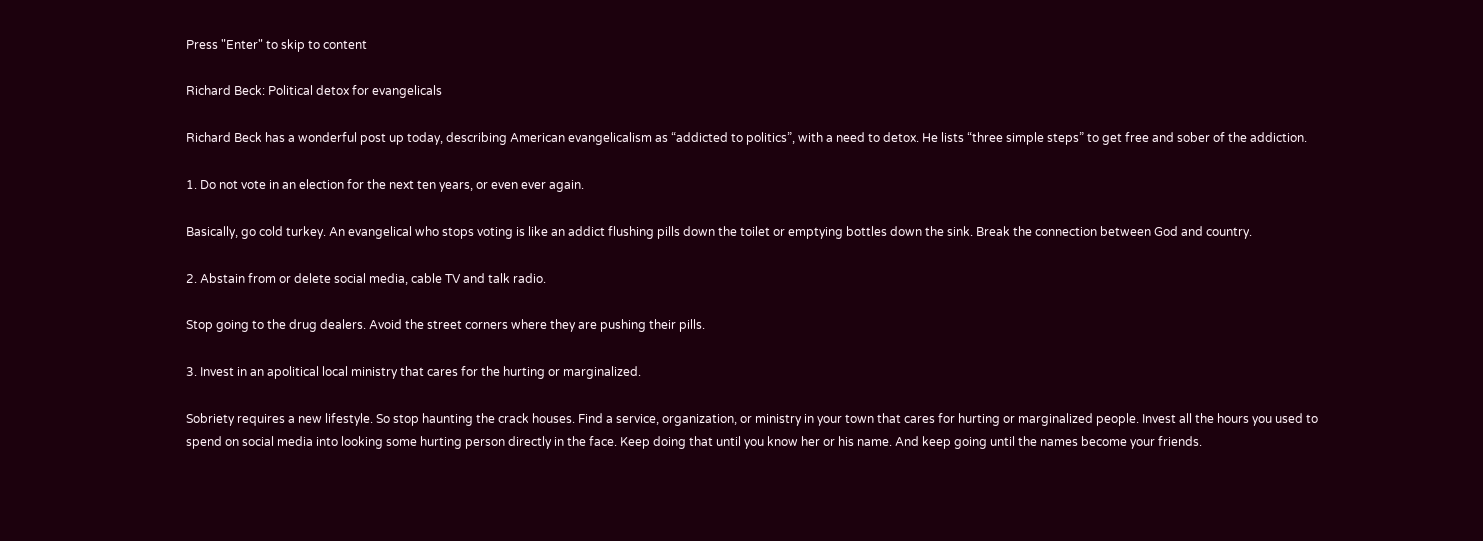Press "Enter" to skip to content

Richard Beck: Political detox for evangelicals

Richard Beck has a wonderful post up today, describing American evangelicalism as “addicted to politics”, with a need to detox. He lists “three simple steps” to get free and sober of the addiction.

1. Do not vote in an election for the next ten years, or even ever again.

Basically, go cold turkey. An evangelical who stops voting is like an addict flushing pills down the toilet or emptying bottles down the sink. Break the connection between God and country.

2. Abstain from or delete social media, cable TV and talk radio.

Stop going to the drug dealers. Avoid the street corners where they are pushing their pills.

3. Invest in an apolitical local ministry that cares for the hurting or marginalized.

Sobriety requires a new lifestyle. So stop haunting the crack houses. Find a service, organization, or ministry in your town that cares for hurting or marginalized people. Invest all the hours you used to spend on social media into looking some hurting person directly in the face. Keep doing that until you know her or his name. And keep going until the names become your friends.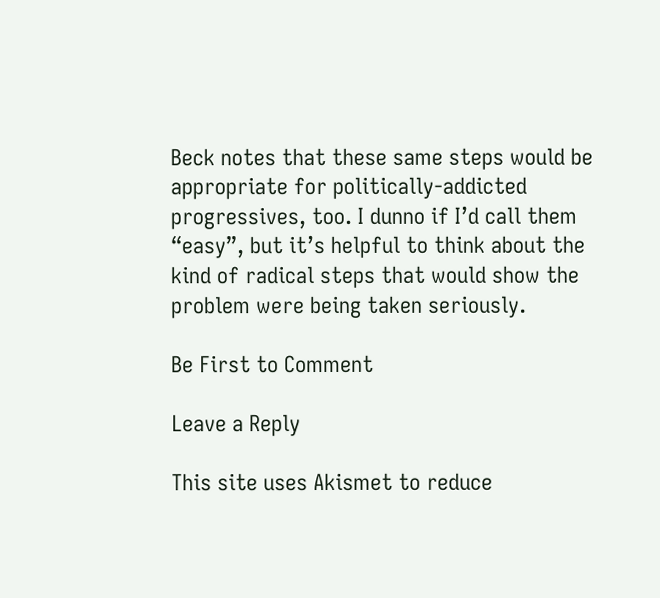Beck notes that these same steps would be appropriate for politically-addicted progressives, too. I dunno if I’d call them “easy”, but it’s helpful to think about the kind of radical steps that would show the problem were being taken seriously.

Be First to Comment

Leave a Reply

This site uses Akismet to reduce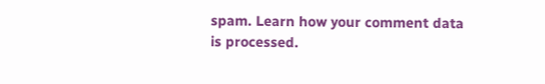spam. Learn how your comment data is processed.